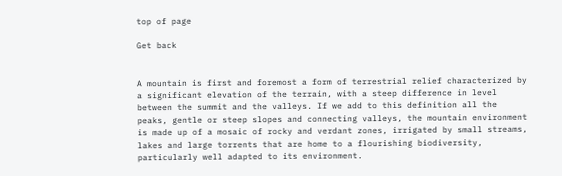top of page

Get back


A mountain is first and foremost a form of terrestrial relief characterized by a significant elevation of the terrain, with a steep difference in level between the summit and the valleys. If we add to this definition all the peaks, gentle or steep slopes and connecting valleys, the mountain environment is made up of a mosaic of rocky and verdant zones, irrigated by small streams, lakes and large torrents that are home to a flourishing biodiversity, particularly well adapted to its environment.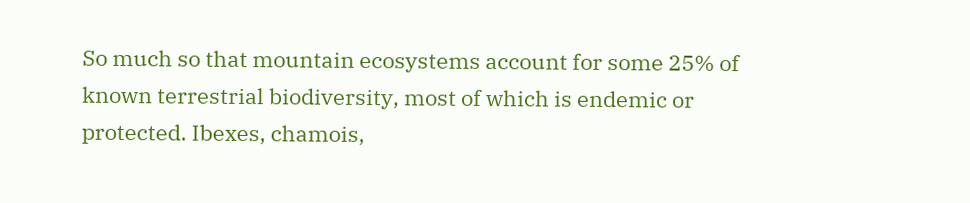So much so that mountain ecosystems account for some 25% of known terrestrial biodiversity, most of which is endemic or protected. Ibexes, chamois,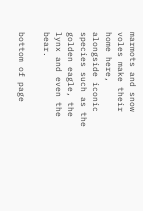marmots and snow voles make their home here, alongside iconic species such as the golden eagle, the lynx and even the bear.

bottom of page